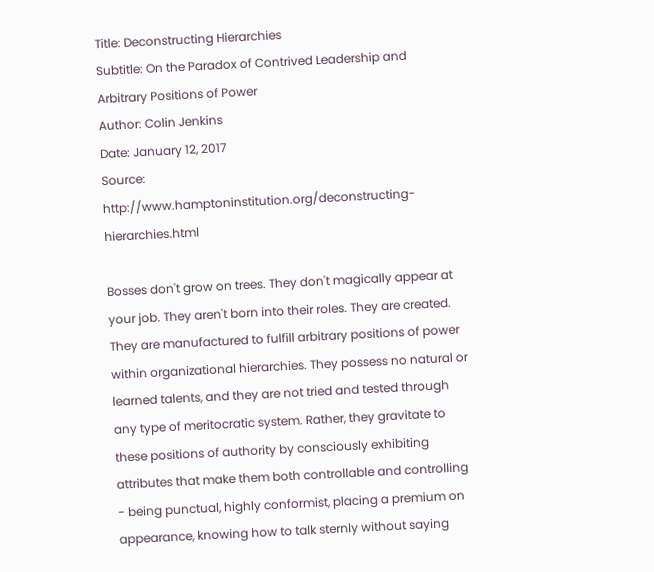Title: Deconstructing Hierarchies
Subtitle: On the Paradox of Contrived Leadership and Arbitrary Positions of Power
Author: Colin Jenkins
Date: January 12, 2017
Source: http://www.hamptoninstitution.org/deconstructing-hierarchies.html

Bosses don't grow on trees. They don't magically appear at your job. They aren't born into their roles. They are created. They are manufactured to fulfill arbitrary positions of power within organizational hierarchies. They possess no natural or learned talents, and they are not tried and tested through any type of meritocratic system. Rather, they gravitate to these positions of authority by consciously exhibiting attributes that make them both controllable and controlling - being punctual, highly conformist, placing a premium on appearance, knowing how to talk sternly without saying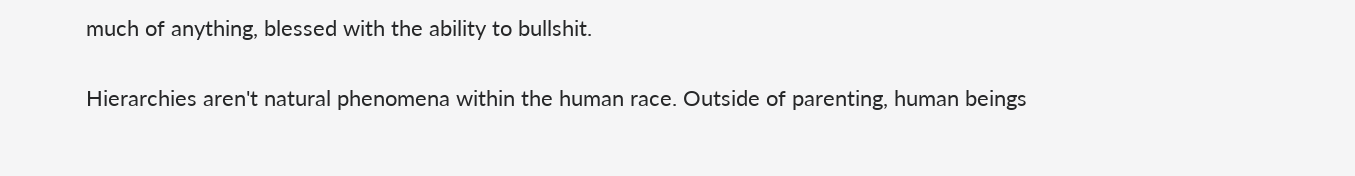much of anything, blessed with the ability to bullshit.

Hierarchies aren't natural phenomena within the human race. Outside of parenting, human beings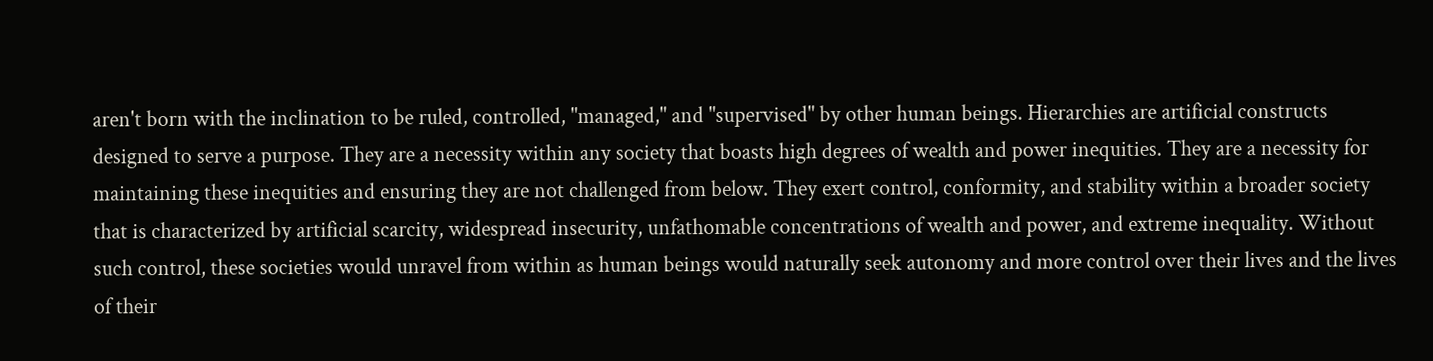aren't born with the inclination to be ruled, controlled, "managed," and "supervised" by other human beings. Hierarchies are artificial constructs designed to serve a purpose. They are a necessity within any society that boasts high degrees of wealth and power inequities. They are a necessity for maintaining these inequities and ensuring they are not challenged from below. They exert control, conformity, and stability within a broader society that is characterized by artificial scarcity, widespread insecurity, unfathomable concentrations of wealth and power, and extreme inequality. Without such control, these societies would unravel from within as human beings would naturally seek autonomy and more control over their lives and the lives of their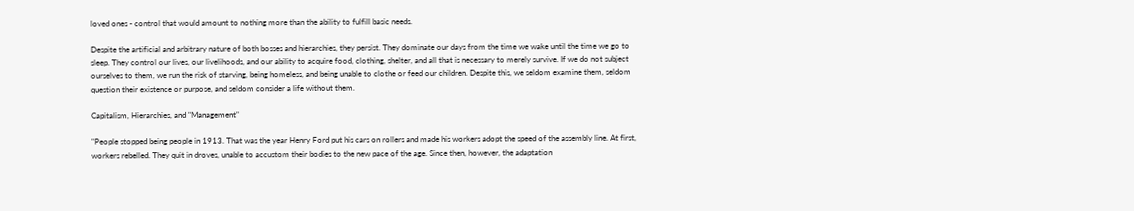loved ones - control that would amount to nothing more than the ability to fulfill basic needs.

Despite the artificial and arbitrary nature of both bosses and hierarchies, they persist. They dominate our days from the time we wake until the time we go to sleep. They control our lives, our livelihoods, and our ability to acquire food, clothing, shelter, and all that is necessary to merely survive. If we do not subject ourselves to them, we run the risk of starving, being homeless, and being unable to clothe or feed our children. Despite this, we seldom examine them, seldom question their existence or purpose, and seldom consider a life without them.

Capitalism, Hierarchies, and "Management"

"People stopped being people in 1913. That was the year Henry Ford put his cars on rollers and made his workers adopt the speed of the assembly line. At first, workers rebelled. They quit in droves, unable to accustom their bodies to the new pace of the age. Since then, however, the adaptation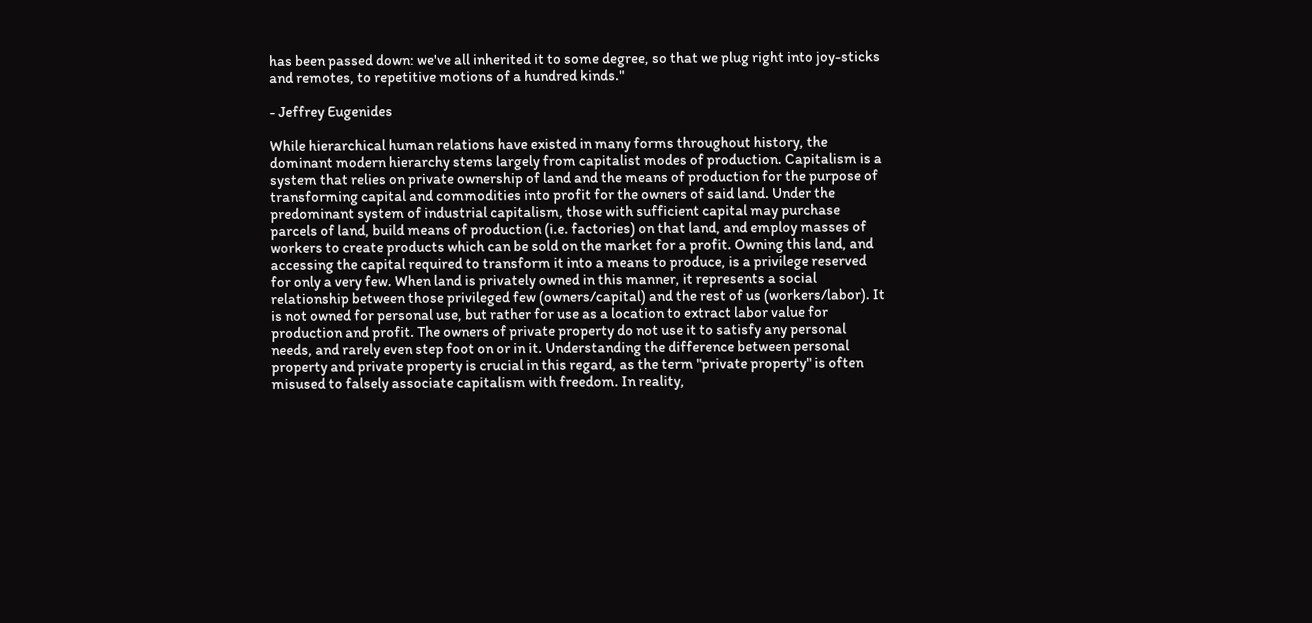has been passed down: we've all inherited it to some degree, so that we plug right into joy-sticks and remotes, to repetitive motions of a hundred kinds."

- Jeffrey Eugenides

While hierarchical human relations have existed in many forms throughout history, the dominant modern hierarchy stems largely from capitalist modes of production. Capitalism is a system that relies on private ownership of land and the means of production for the purpose of transforming capital and commodities into profit for the owners of said land. Under the predominant system of industrial capitalism, those with sufficient capital may purchase parcels of land, build means of production (i.e. factories) on that land, and employ masses of workers to create products which can be sold on the market for a profit. Owning this land, and accessing the capital required to transform it into a means to produce, is a privilege reserved for only a very few. When land is privately owned in this manner, it represents a social relationship between those privileged few (owners/capital) and the rest of us (workers/labor). It is not owned for personal use, but rather for use as a location to extract labor value for production and profit. The owners of private property do not use it to satisfy any personal needs, and rarely even step foot on or in it. Understanding the difference between personal property and private property is crucial in this regard, as the term "private property" is often misused to falsely associate capitalism with freedom. In reality,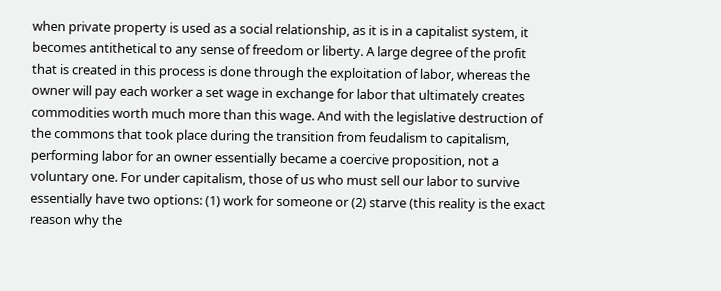when private property is used as a social relationship, as it is in a capitalist system, it becomes antithetical to any sense of freedom or liberty. A large degree of the profit that is created in this process is done through the exploitation of labor, whereas the owner will pay each worker a set wage in exchange for labor that ultimately creates commodities worth much more than this wage. And with the legislative destruction of the commons that took place during the transition from feudalism to capitalism, performing labor for an owner essentially became a coercive proposition, not a voluntary one. For under capitalism, those of us who must sell our labor to survive essentially have two options: (1) work for someone or (2) starve (this reality is the exact reason why the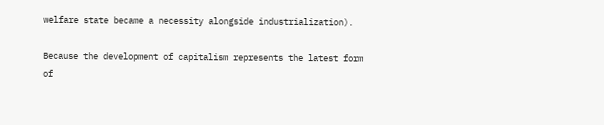welfare state became a necessity alongside industrialization).

Because the development of capitalism represents the latest form of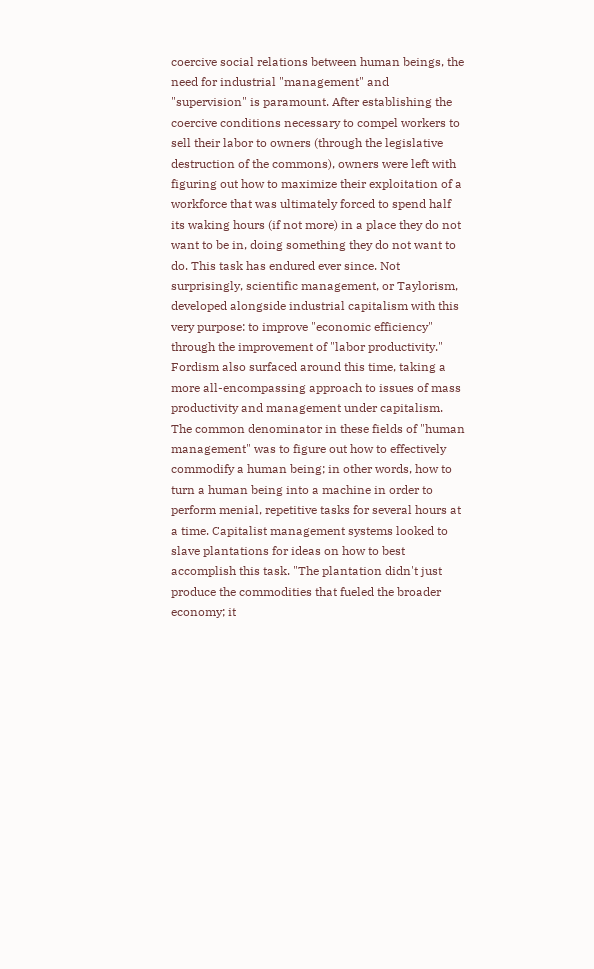coercive social relations between human beings, the need for industrial "management" and "supervision" is paramount. After establishing the coercive conditions necessary to compel workers to sell their labor to owners (through the legislative destruction of the commons), owners were left with figuring out how to maximize their exploitation of a workforce that was ultimately forced to spend half its waking hours (if not more) in a place they do not want to be in, doing something they do not want to do. This task has endured ever since. Not surprisingly, scientific management, or Taylorism, developed alongside industrial capitalism with this very purpose: to improve "economic efficiency" through the improvement of "labor productivity." Fordism also surfaced around this time, taking a more all-encompassing approach to issues of mass productivity and management under capitalism. The common denominator in these fields of "human management" was to figure out how to effectively commodify a human being; in other words, how to turn a human being into a machine in order to perform menial, repetitive tasks for several hours at a time. Capitalist management systems looked to slave plantations for ideas on how to best accomplish this task. "The plantation didn't just produce the commodities that fueled the broader economy; it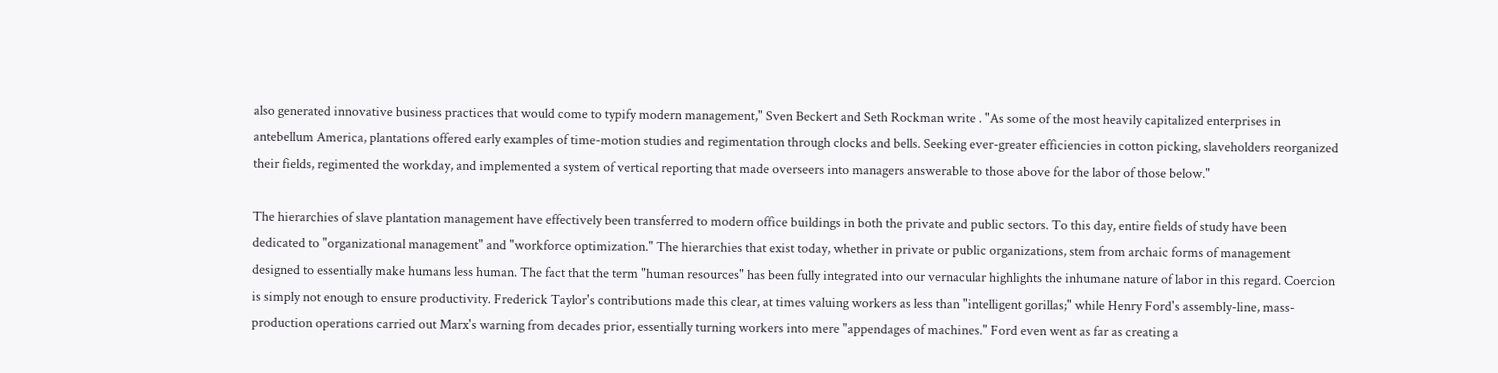also generated innovative business practices that would come to typify modern management," Sven Beckert and Seth Rockman write . "As some of the most heavily capitalized enterprises in antebellum America, plantations offered early examples of time-motion studies and regimentation through clocks and bells. Seeking ever-greater efficiencies in cotton picking, slaveholders reorganized their fields, regimented the workday, and implemented a system of vertical reporting that made overseers into managers answerable to those above for the labor of those below."

The hierarchies of slave plantation management have effectively been transferred to modern office buildings in both the private and public sectors. To this day, entire fields of study have been dedicated to "organizational management" and "workforce optimization." The hierarchies that exist today, whether in private or public organizations, stem from archaic forms of management designed to essentially make humans less human. The fact that the term "human resources" has been fully integrated into our vernacular highlights the inhumane nature of labor in this regard. Coercion is simply not enough to ensure productivity. Frederick Taylor's contributions made this clear, at times valuing workers as less than "intelligent gorillas;" while Henry Ford's assembly-line, mass-production operations carried out Marx's warning from decades prior, essentially turning workers into mere "appendages of machines." Ford even went as far as creating a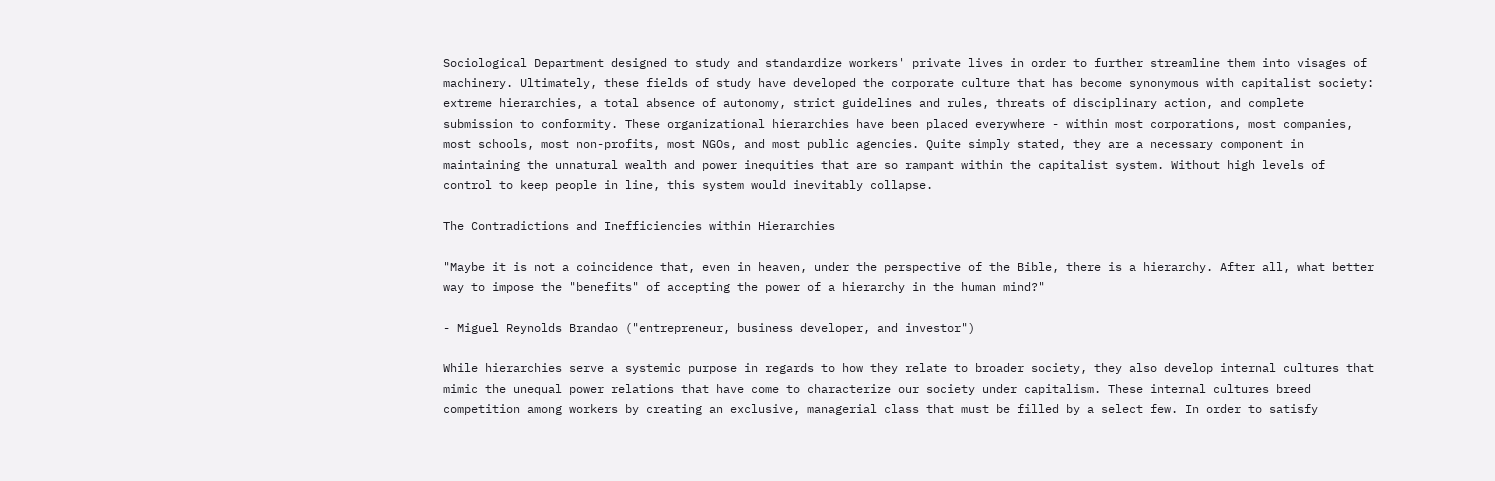Sociological Department designed to study and standardize workers' private lives in order to further streamline them into visages of machinery. Ultimately, these fields of study have developed the corporate culture that has become synonymous with capitalist society: extreme hierarchies, a total absence of autonomy, strict guidelines and rules, threats of disciplinary action, and complete submission to conformity. These organizational hierarchies have been placed everywhere - within most corporations, most companies, most schools, most non-profits, most NGOs, and most public agencies. Quite simply stated, they are a necessary component in maintaining the unnatural wealth and power inequities that are so rampant within the capitalist system. Without high levels of control to keep people in line, this system would inevitably collapse.

The Contradictions and Inefficiencies within Hierarchies

"Maybe it is not a coincidence that, even in heaven, under the perspective of the Bible, there is a hierarchy. After all, what better way to impose the "benefits" of accepting the power of a hierarchy in the human mind?"

- Miguel Reynolds Brandao ("entrepreneur, business developer, and investor")

While hierarchies serve a systemic purpose in regards to how they relate to broader society, they also develop internal cultures that mimic the unequal power relations that have come to characterize our society under capitalism. These internal cultures breed competition among workers by creating an exclusive, managerial class that must be filled by a select few. In order to satisfy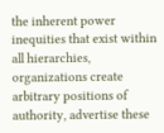the inherent power inequities that exist within all hierarchies, organizations create arbitrary positions of authority, advertise these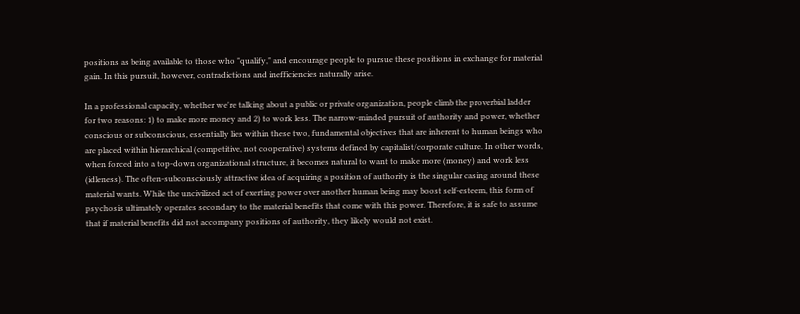positions as being available to those who "qualify," and encourage people to pursue these positions in exchange for material gain. In this pursuit, however, contradictions and inefficiencies naturally arise.

In a professional capacity, whether we're talking about a public or private organization, people climb the proverbial ladder for two reasons: 1) to make more money and 2) to work less. The narrow-minded pursuit of authority and power, whether conscious or subconscious, essentially lies within these two, fundamental objectives that are inherent to human beings who are placed within hierarchical (competitive, not cooperative) systems defined by capitalist/corporate culture. In other words, when forced into a top-down organizational structure, it becomes natural to want to make more (money) and work less (idleness). The often-subconsciously attractive idea of acquiring a position of authority is the singular casing around these material wants. While the uncivilized act of exerting power over another human being may boost self-esteem, this form of psychosis ultimately operates secondary to the material benefits that come with this power. Therefore, it is safe to assume that if material benefits did not accompany positions of authority, they likely would not exist.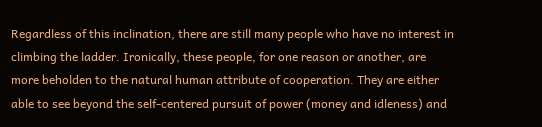Regardless of this inclination, there are still many people who have no interest in climbing the ladder. Ironically, these people, for one reason or another, are more beholden to the natural human attribute of cooperation. They are either able to see beyond the self-centered pursuit of power (money and idleness) and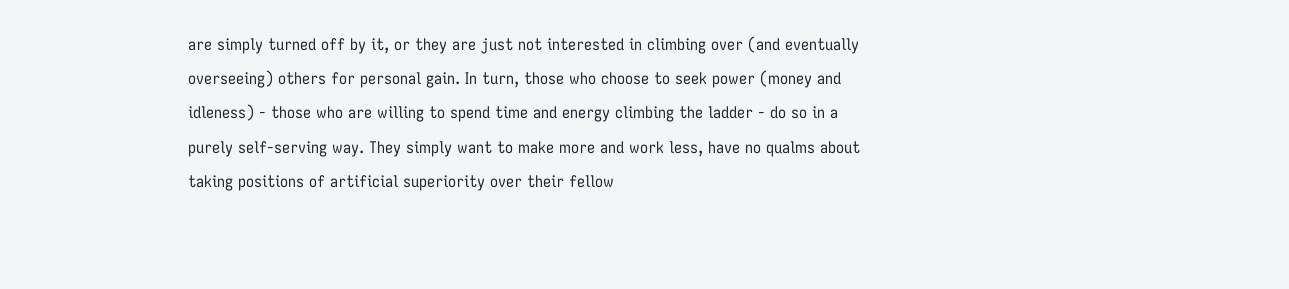are simply turned off by it, or they are just not interested in climbing over (and eventually overseeing) others for personal gain. In turn, those who choose to seek power (money and idleness) - those who are willing to spend time and energy climbing the ladder - do so in a purely self-serving way. They simply want to make more and work less, have no qualms about taking positions of artificial superiority over their fellow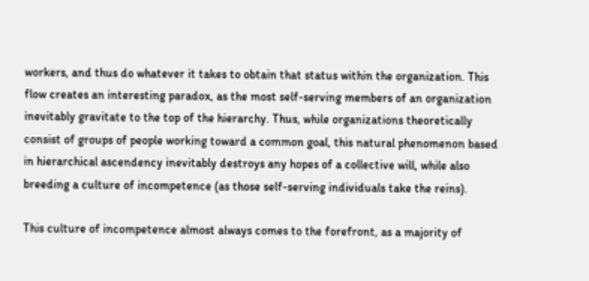workers, and thus do whatever it takes to obtain that status within the organization. This flow creates an interesting paradox, as the most self-serving members of an organization inevitably gravitate to the top of the hierarchy. Thus, while organizations theoretically consist of groups of people working toward a common goal, this natural phenomenon based in hierarchical ascendency inevitably destroys any hopes of a collective will, while also breeding a culture of incompetence (as those self-serving individuals take the reins).

This culture of incompetence almost always comes to the forefront, as a majority of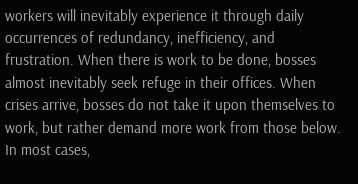workers will inevitably experience it through daily occurrences of redundancy, inefficiency, and frustration. When there is work to be done, bosses almost inevitably seek refuge in their offices. When crises arrive, bosses do not take it upon themselves to work, but rather demand more work from those below. In most cases,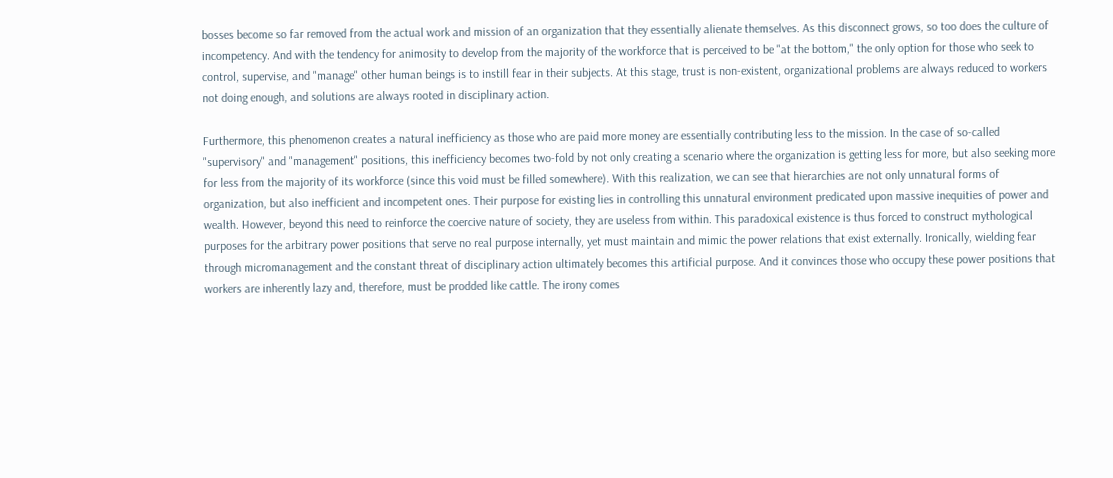bosses become so far removed from the actual work and mission of an organization that they essentially alienate themselves. As this disconnect grows, so too does the culture of incompetency. And with the tendency for animosity to develop from the majority of the workforce that is perceived to be "at the bottom," the only option for those who seek to control, supervise, and "manage" other human beings is to instill fear in their subjects. At this stage, trust is non-existent, organizational problems are always reduced to workers not doing enough, and solutions are always rooted in disciplinary action.

Furthermore, this phenomenon creates a natural inefficiency as those who are paid more money are essentially contributing less to the mission. In the case of so-called "supervisory" and "management" positions, this inefficiency becomes two-fold by not only creating a scenario where the organization is getting less for more, but also seeking more for less from the majority of its workforce (since this void must be filled somewhere). With this realization, we can see that hierarchies are not only unnatural forms of organization, but also inefficient and incompetent ones. Their purpose for existing lies in controlling this unnatural environment predicated upon massive inequities of power and wealth. However, beyond this need to reinforce the coercive nature of society, they are useless from within. This paradoxical existence is thus forced to construct mythological purposes for the arbitrary power positions that serve no real purpose internally, yet must maintain and mimic the power relations that exist externally. Ironically, wielding fear through micromanagement and the constant threat of disciplinary action ultimately becomes this artificial purpose. And it convinces those who occupy these power positions that workers are inherently lazy and, therefore, must be prodded like cattle. The irony comes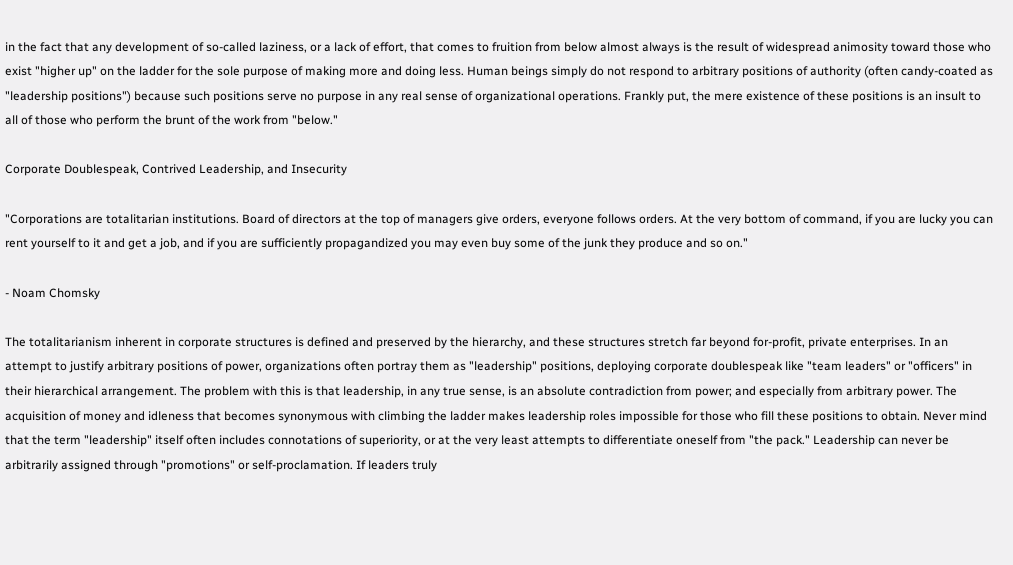in the fact that any development of so-called laziness, or a lack of effort, that comes to fruition from below almost always is the result of widespread animosity toward those who exist "higher up" on the ladder for the sole purpose of making more and doing less. Human beings simply do not respond to arbitrary positions of authority (often candy-coated as "leadership positions") because such positions serve no purpose in any real sense of organizational operations. Frankly put, the mere existence of these positions is an insult to all of those who perform the brunt of the work from "below."

Corporate Doublespeak, Contrived Leadership, and Insecurity

"Corporations are totalitarian institutions. Board of directors at the top of managers give orders, everyone follows orders. At the very bottom of command, if you are lucky you can rent yourself to it and get a job, and if you are sufficiently propagandized you may even buy some of the junk they produce and so on."

- Noam Chomsky

The totalitarianism inherent in corporate structures is defined and preserved by the hierarchy, and these structures stretch far beyond for-profit, private enterprises. In an attempt to justify arbitrary positions of power, organizations often portray them as "leadership" positions, deploying corporate doublespeak like "team leaders" or "officers" in their hierarchical arrangement. The problem with this is that leadership, in any true sense, is an absolute contradiction from power; and especially from arbitrary power. The acquisition of money and idleness that becomes synonymous with climbing the ladder makes leadership roles impossible for those who fill these positions to obtain. Never mind that the term "leadership" itself often includes connotations of superiority, or at the very least attempts to differentiate oneself from "the pack." Leadership can never be arbitrarily assigned through "promotions" or self-proclamation. If leaders truly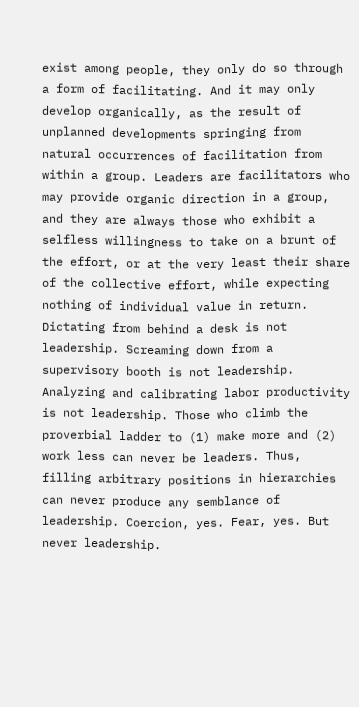exist among people, they only do so through a form of facilitating. And it may only develop organically, as the result of unplanned developments springing from natural occurrences of facilitation from within a group. Leaders are facilitators who may provide organic direction in a group, and they are always those who exhibit a selfless willingness to take on a brunt of the effort, or at the very least their share of the collective effort, while expecting nothing of individual value in return. Dictating from behind a desk is not leadership. Screaming down from a supervisory booth is not leadership. Analyzing and calibrating labor productivity is not leadership. Those who climb the proverbial ladder to (1) make more and (2) work less can never be leaders. Thus, filling arbitrary positions in hierarchies can never produce any semblance of leadership. Coercion, yes. Fear, yes. But never leadership.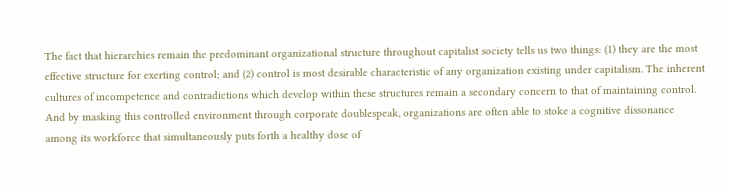The fact that hierarchies remain the predominant organizational structure throughout capitalist society tells us two things: (1) they are the most effective structure for exerting control; and (2) control is most desirable characteristic of any organization existing under capitalism. The inherent cultures of incompetence and contradictions which develop within these structures remain a secondary concern to that of maintaining control. And by masking this controlled environment through corporate doublespeak, organizations are often able to stoke a cognitive dissonance among its workforce that simultaneously puts forth a healthy dose of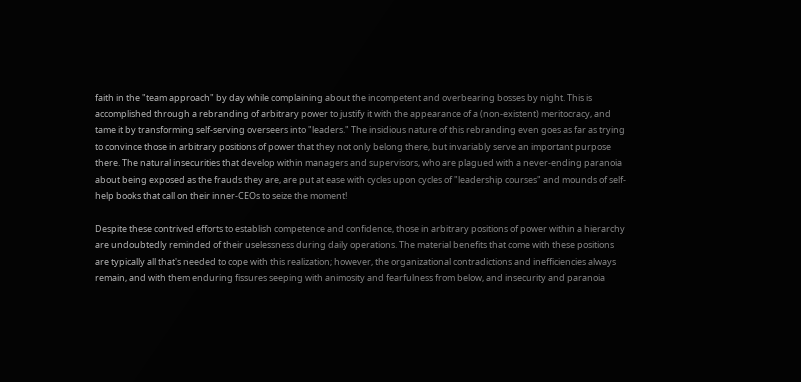faith in the "team approach" by day while complaining about the incompetent and overbearing bosses by night. This is accomplished through a rebranding of arbitrary power to justify it with the appearance of a (non-existent) meritocracy, and tame it by transforming self-serving overseers into "leaders." The insidious nature of this rebranding even goes as far as trying to convince those in arbitrary positions of power that they not only belong there, but invariably serve an important purpose there. The natural insecurities that develop within managers and supervisors, who are plagued with a never-ending paranoia about being exposed as the frauds they are, are put at ease with cycles upon cycles of "leadership courses" and mounds of self-help books that call on their inner-CEOs to seize the moment!

Despite these contrived efforts to establish competence and confidence, those in arbitrary positions of power within a hierarchy are undoubtedly reminded of their uselessness during daily operations. The material benefits that come with these positions are typically all that's needed to cope with this realization; however, the organizational contradictions and inefficiencies always remain, and with them enduring fissures seeping with animosity and fearfulness from below, and insecurity and paranoia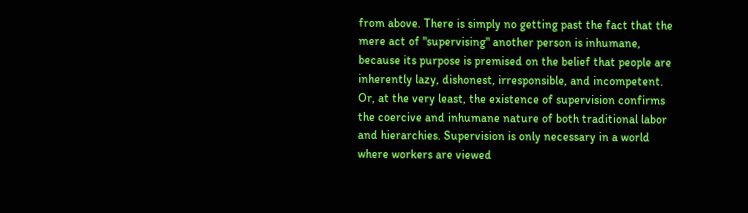from above. There is simply no getting past the fact that the mere act of "supervising" another person is inhumane, because its purpose is premised on the belief that people are inherently lazy, dishonest, irresponsible, and incompetent. Or, at the very least, the existence of supervision confirms the coercive and inhumane nature of both traditional labor and hierarchies. Supervision is only necessary in a world where workers are viewed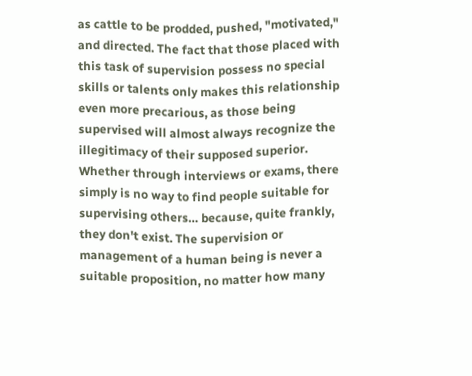as cattle to be prodded, pushed, "motivated," and directed. The fact that those placed with this task of supervision possess no special skills or talents only makes this relationship even more precarious, as those being supervised will almost always recognize the illegitimacy of their supposed superior. Whether through interviews or exams, there simply is no way to find people suitable for supervising others… because, quite frankly, they don't exist. The supervision or management of a human being is never a suitable proposition, no matter how many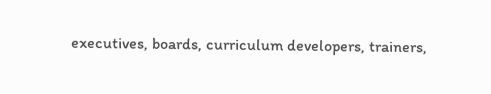executives, boards, curriculum developers, trainers,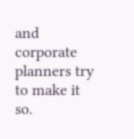and corporate planners try to make it so.